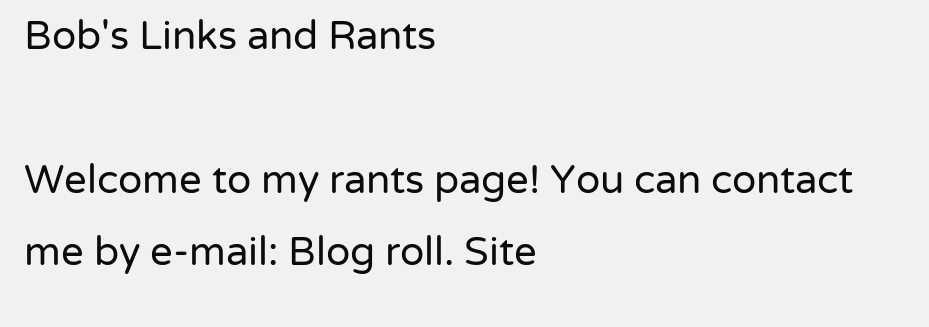Bob's Links and Rants

Welcome to my rants page! You can contact me by e-mail: Blog roll. Site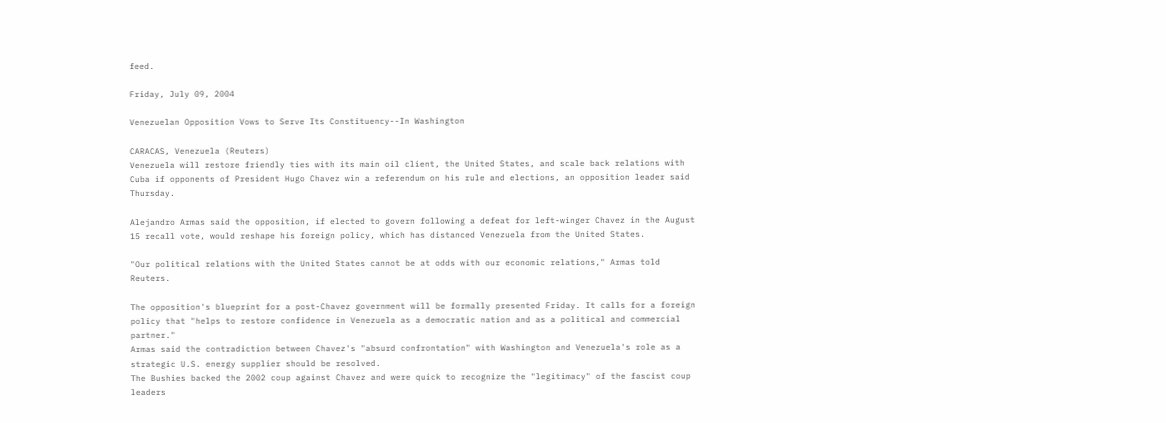feed.

Friday, July 09, 2004

Venezuelan Opposition Vows to Serve Its Constituency--In Washington

CARACAS, Venezuela (Reuters)
Venezuela will restore friendly ties with its main oil client, the United States, and scale back relations with Cuba if opponents of President Hugo Chavez win a referendum on his rule and elections, an opposition leader said Thursday.

Alejandro Armas said the opposition, if elected to govern following a defeat for left-winger Chavez in the August 15 recall vote, would reshape his foreign policy, which has distanced Venezuela from the United States.

"Our political relations with the United States cannot be at odds with our economic relations," Armas told Reuters.

The opposition's blueprint for a post-Chavez government will be formally presented Friday. It calls for a foreign policy that "helps to restore confidence in Venezuela as a democratic nation and as a political and commercial partner."
Armas said the contradiction between Chavez's "absurd confrontation" with Washington and Venezuela's role as a strategic U.S. energy supplier should be resolved.
The Bushies backed the 2002 coup against Chavez and were quick to recognize the "legitimacy" of the fascist coup leaders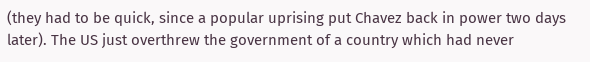(they had to be quick, since a popular uprising put Chavez back in power two days later). The US just overthrew the government of a country which had never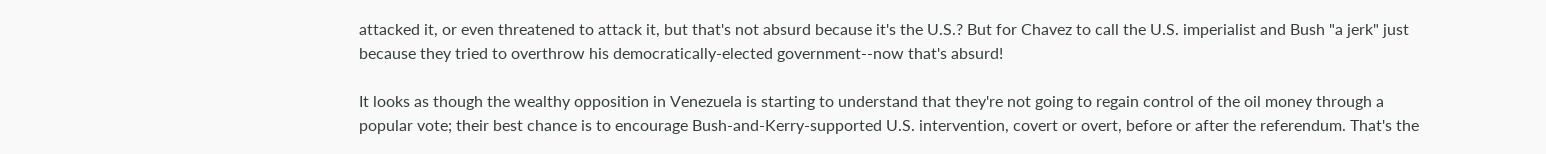attacked it, or even threatened to attack it, but that's not absurd because it's the U.S.? But for Chavez to call the U.S. imperialist and Bush "a jerk" just because they tried to overthrow his democratically-elected government--now that's absurd!

It looks as though the wealthy opposition in Venezuela is starting to understand that they're not going to regain control of the oil money through a popular vote; their best chance is to encourage Bush-and-Kerry-supported U.S. intervention, covert or overt, before or after the referendum. That's the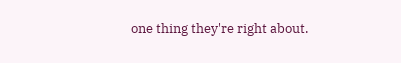one thing they're right about.